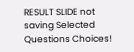RESULT SLIDE not saving Selected Questions Choices!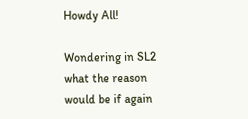Howdy All!

Wondering in SL2 what the reason would be if again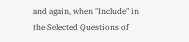and again, when "Include" in the Selected Questions of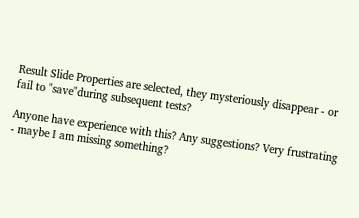Result Slide Properties are selected, they mysteriously disappear - or fail to "save"during subsequent tests?

Anyone have experience with this? Any suggestions? Very frustrating - maybe I am missing something?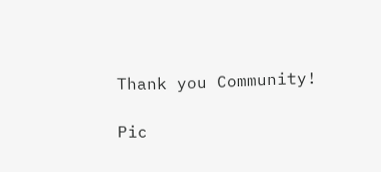Thank you Community!

Pic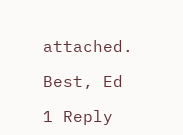attached.

Best, Ed

1 Reply